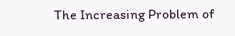The Increasing Problem of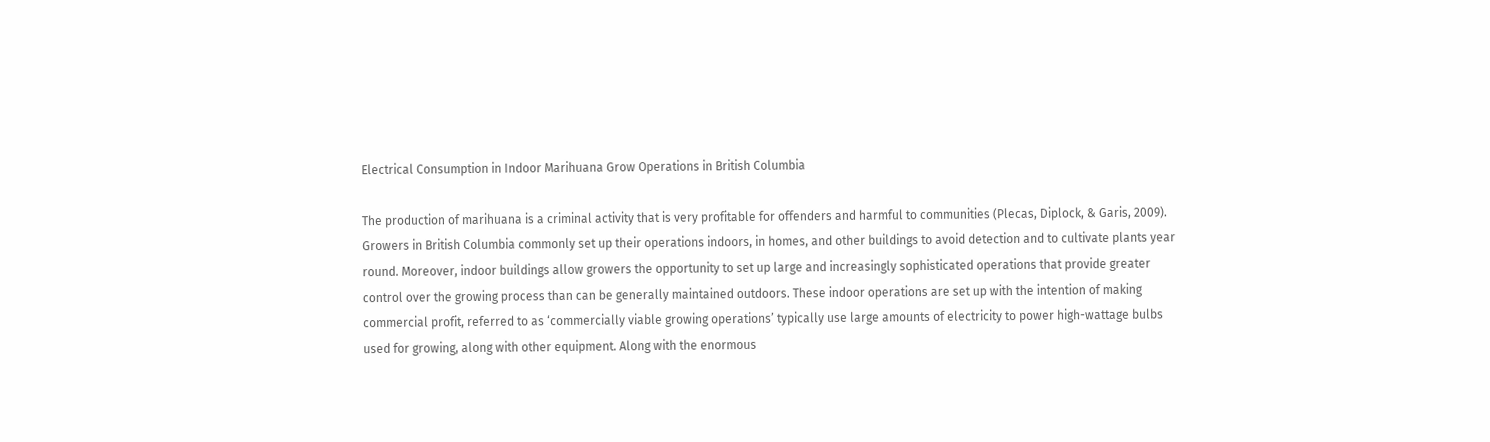Electrical Consumption in Indoor Marihuana Grow Operations in British Columbia

The production of marihuana is a criminal activity that is very profitable for offenders and harmful to communities (Plecas, Diplock, & Garis, 2009). Growers in British Columbia commonly set up their operations indoors, in homes, and other buildings to avoid detection and to cultivate plants year round. Moreover, indoor buildings allow growers the opportunity to set up large and increasingly sophisticated operations that provide greater control over the growing process than can be generally maintained outdoors. These indoor operations are set up with the intention of making commercial profit, referred to as ‘commercially viable growing operations’ typically use large amounts of electricity to power high-wattage bulbs used for growing, along with other equipment. Along with the enormous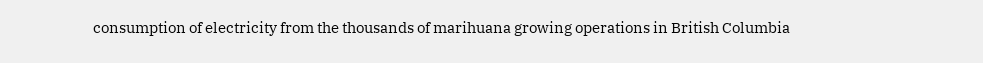consumption of electricity from the thousands of marihuana growing operations in British Columbia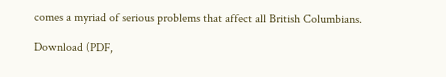comes a myriad of serious problems that affect all British Columbians.

Download (PDF,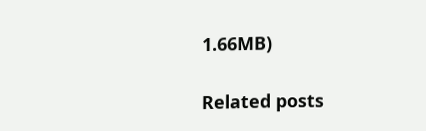1.66MB)

Related posts